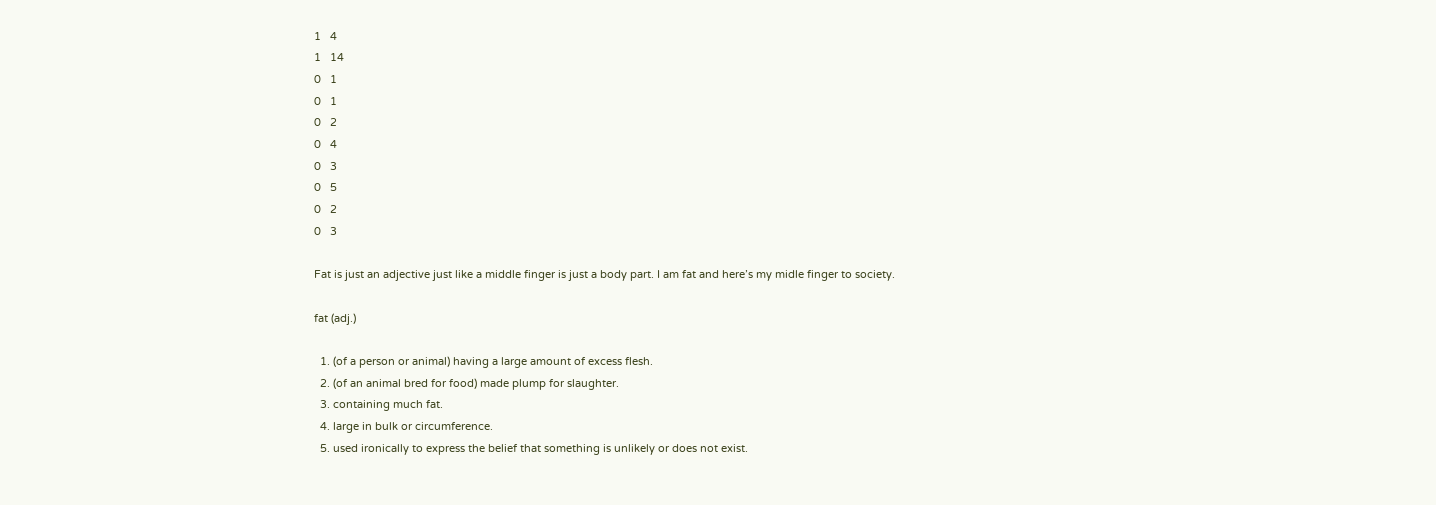1   4
1   14
0   1
0   1
0   2
0   4
0   3
0   5
0   2
0   3

Fat is just an adjective just like a middle finger is just a body part. I am fat and here’s my midle finger to society.

fat (adj.)

  1. (of a person or animal) having a large amount of excess flesh.
  2. (of an animal bred for food) made plump for slaughter.
  3. containing much fat.
  4. large in bulk or circumference.
  5. used ironically to express the belief that something is unlikely or does not exist.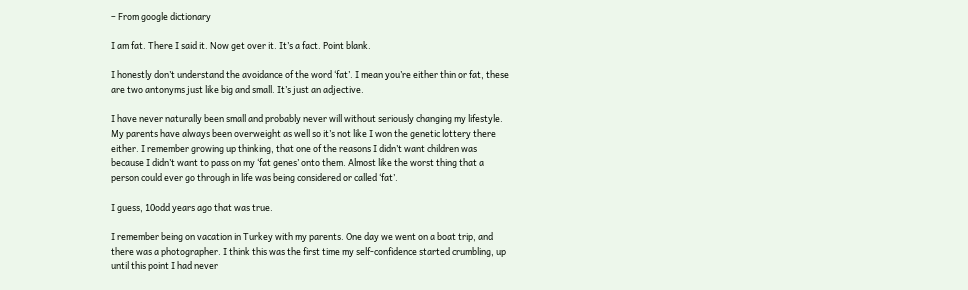– From google dictionary

I am fat. There I said it. Now get over it. It’s a fact. Point blank.

I honestly don’t understand the avoidance of the word ‘fat’. I mean you’re either thin or fat, these are two antonyms just like big and small. It’s just an adjective.

I have never naturally been small and probably never will without seriously changing my lifestyle. My parents have always been overweight as well so it’s not like I won the genetic lottery there either. I remember growing up thinking, that one of the reasons I didn’t want children was because I didn’t want to pass on my ‘fat genes’ onto them. Almost like the worst thing that a person could ever go through in life was being considered or called ‘fat’.

I guess, 10odd years ago that was true.

I remember being on vacation in Turkey with my parents. One day we went on a boat trip, and there was a photographer. I think this was the first time my self-confidence started crumbling, up until this point I had never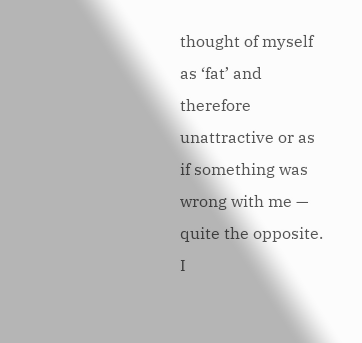thought of myself as ‘fat’ and therefore unattractive or as if something was wrong with me — quite the opposite. I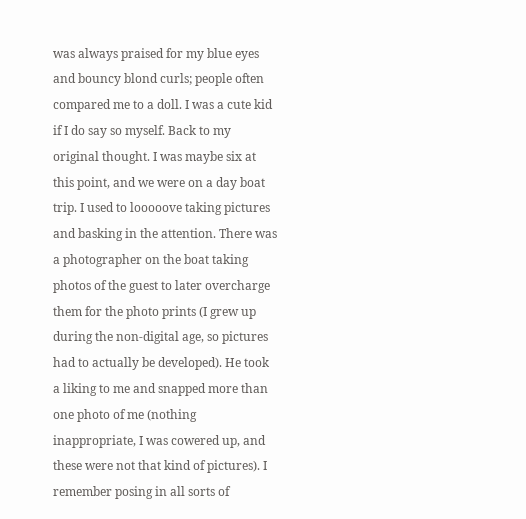was always praised for my blue eyes and bouncy blond curls; people often compared me to a doll. I was a cute kid if I do say so myself. Back to my original thought. I was maybe six at this point, and we were on a day boat trip. I used to looooove taking pictures and basking in the attention. There was a photographer on the boat taking photos of the guest to later overcharge them for the photo prints (I grew up during the non-digital age, so pictures had to actually be developed). He took a liking to me and snapped more than one photo of me (nothing inappropriate, I was cowered up, and these were not that kind of pictures). I remember posing in all sorts of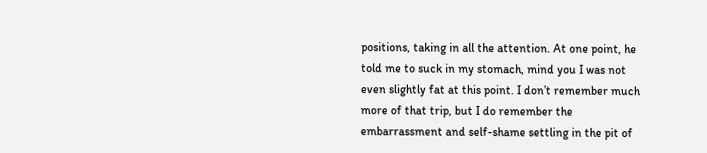positions, taking in all the attention. At one point, he told me to suck in my stomach, mind you I was not even slightly fat at this point. I don’t remember much more of that trip, but I do remember the embarrassment and self-shame settling in the pit of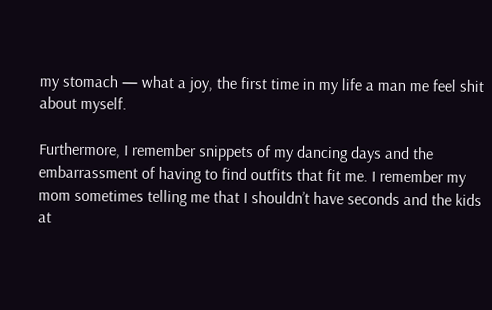my stomach — what a joy, the first time in my life a man me feel shit about myself.

Furthermore, I remember snippets of my dancing days and the embarrassment of having to find outfits that fit me. I remember my mom sometimes telling me that I shouldn’t have seconds and the kids at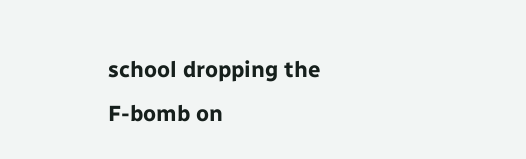school dropping the F-bomb on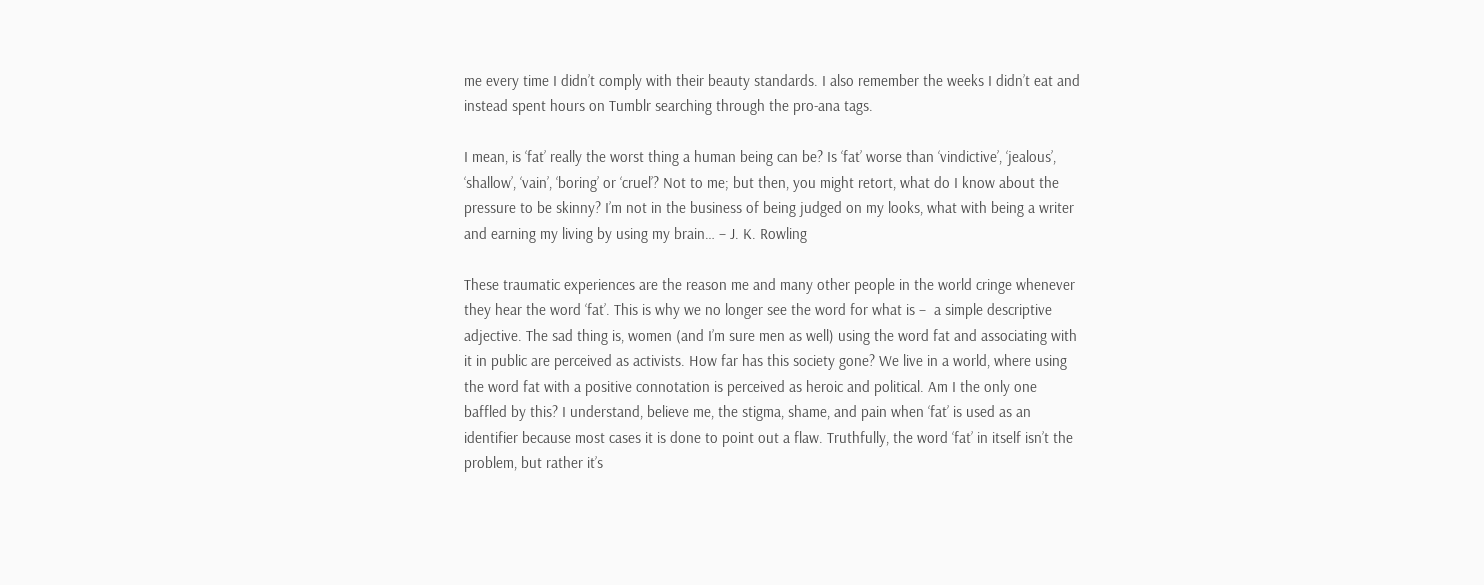me every time I didn’t comply with their beauty standards. I also remember the weeks I didn’t eat and instead spent hours on Tumblr searching through the pro-ana tags.

I mean, is ‘fat’ really the worst thing a human being can be? Is ‘fat’ worse than ‘vindictive’, ‘jealous’, ‘shallow’, ‘vain’, ‘boring’ or ‘cruel’? Not to me; but then, you might retort, what do I know about the pressure to be skinny? I’m not in the business of being judged on my looks, what with being a writer and earning my living by using my brain… – J. K. Rowling

These traumatic experiences are the reason me and many other people in the world cringe whenever they hear the word ‘fat’. This is why we no longer see the word for what is –  a simple descriptive adjective. The sad thing is, women (and I’m sure men as well) using the word fat and associating with it in public are perceived as activists. How far has this society gone? We live in a world, where using the word fat with a positive connotation is perceived as heroic and political. Am I the only one baffled by this? I understand, believe me, the stigma, shame, and pain when ‘fat’ is used as an identifier because most cases it is done to point out a flaw. Truthfully, the word ‘fat’ in itself isn’t the problem, but rather it’s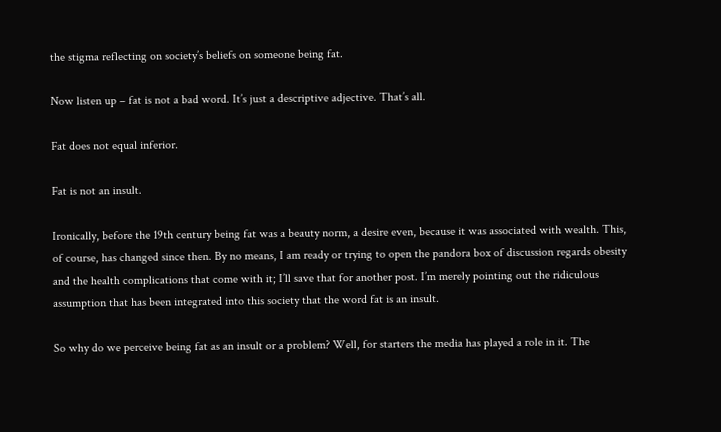the stigma reflecting on society’s beliefs on someone being fat.

Now listen up – fat is not a bad word. It’s just a descriptive adjective. That’s all.

Fat does not equal inferior.

Fat is not an insult.

Ironically, before the 19th century being fat was a beauty norm, a desire even, because it was associated with wealth. This, of course, has changed since then. By no means, I am ready or trying to open the pandora box of discussion regards obesity and the health complications that come with it; I’ll save that for another post. I’m merely pointing out the ridiculous assumption that has been integrated into this society that the word fat is an insult.

So why do we perceive being fat as an insult or a problem? Well, for starters the media has played a role in it. The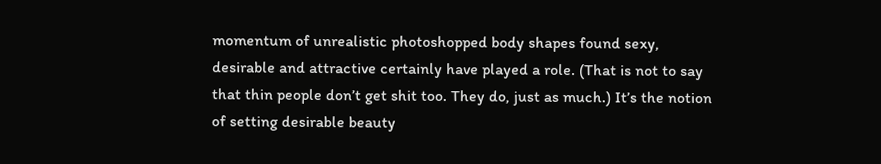momentum of unrealistic photoshopped body shapes found sexy, desirable and attractive certainly have played a role. (That is not to say that thin people don’t get shit too. They do, just as much.) It’s the notion of setting desirable beauty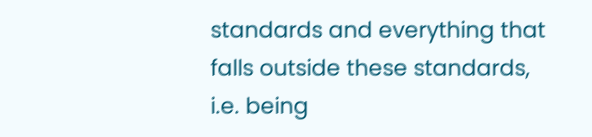standards and everything that falls outside these standards, i.e. being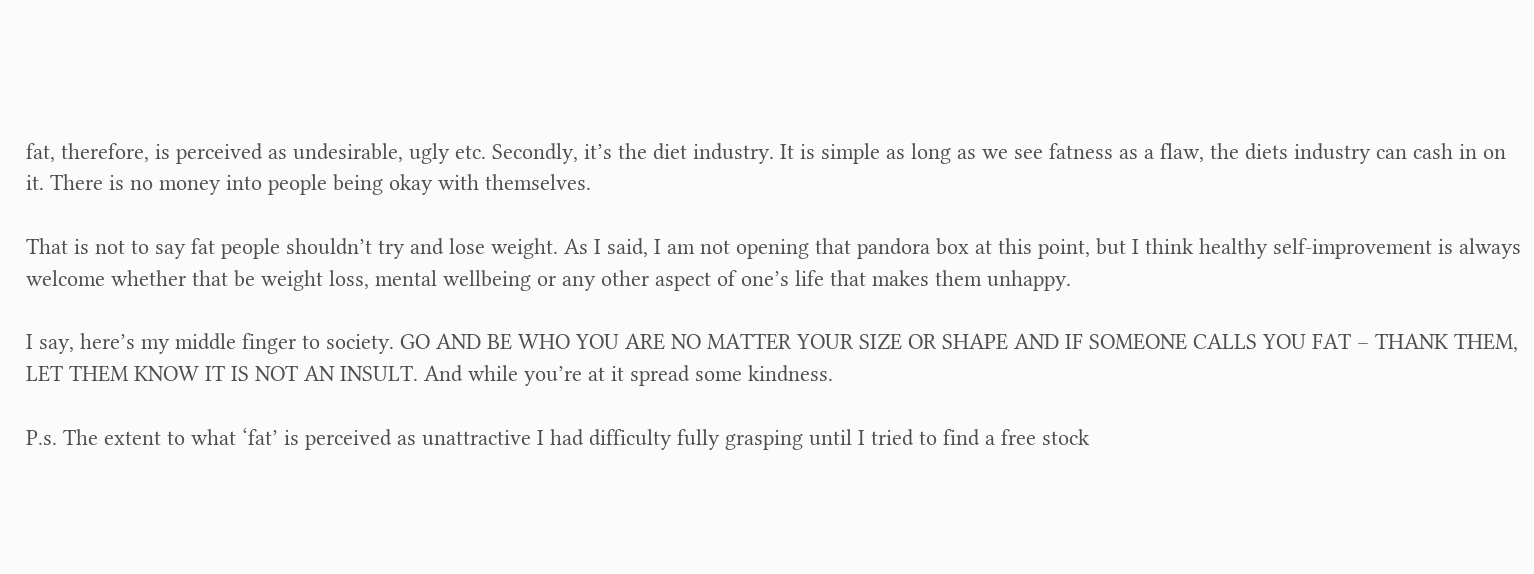fat, therefore, is perceived as undesirable, ugly etc. Secondly, it’s the diet industry. It is simple as long as we see fatness as a flaw, the diets industry can cash in on it. There is no money into people being okay with themselves.

That is not to say fat people shouldn’t try and lose weight. As I said, I am not opening that pandora box at this point, but I think healthy self-improvement is always welcome whether that be weight loss, mental wellbeing or any other aspect of one’s life that makes them unhappy.

I say, here’s my middle finger to society. GO AND BE WHO YOU ARE NO MATTER YOUR SIZE OR SHAPE AND IF SOMEONE CALLS YOU FAT – THANK THEM, LET THEM KNOW IT IS NOT AN INSULT. And while you’re at it spread some kindness.

P.s. The extent to what ‘fat’ is perceived as unattractive I had difficulty fully grasping until I tried to find a free stock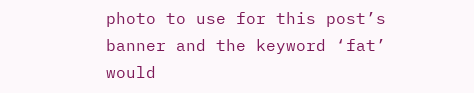photo to use for this post’s banner and the keyword ‘fat’ would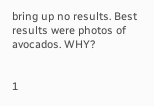bring up no results. Best results were photos of avocados. WHY?


1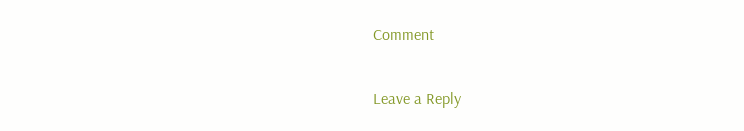Comment

Leave a Reply